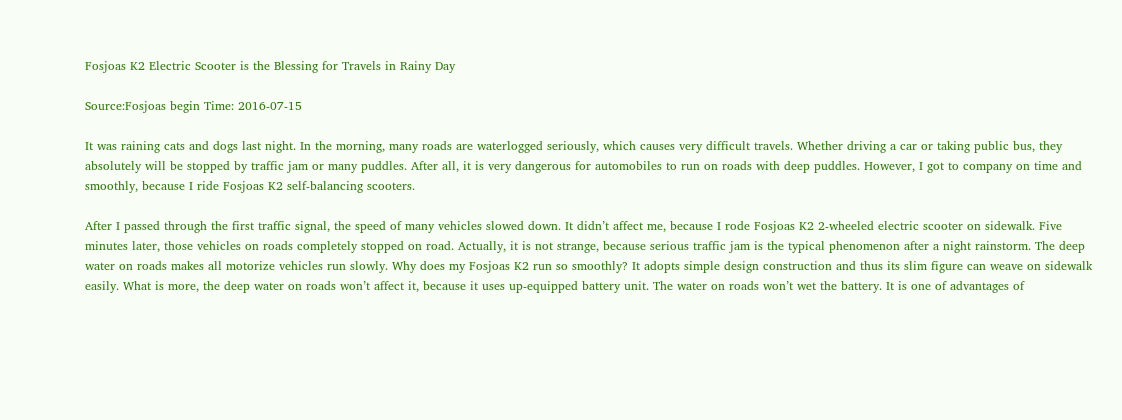Fosjoas K2 Electric Scooter is the Blessing for Travels in Rainy Day

Source:Fosjoas begin Time: 2016-07-15

It was raining cats and dogs last night. In the morning, many roads are waterlogged seriously, which causes very difficult travels. Whether driving a car or taking public bus, they absolutely will be stopped by traffic jam or many puddles. After all, it is very dangerous for automobiles to run on roads with deep puddles. However, I got to company on time and smoothly, because I ride Fosjoas K2 self-balancing scooters.

After I passed through the first traffic signal, the speed of many vehicles slowed down. It didn’t affect me, because I rode Fosjoas K2 2-wheeled electric scooter on sidewalk. Five minutes later, those vehicles on roads completely stopped on road. Actually, it is not strange, because serious traffic jam is the typical phenomenon after a night rainstorm. The deep water on roads makes all motorize vehicles run slowly. Why does my Fosjoas K2 run so smoothly? It adopts simple design construction and thus its slim figure can weave on sidewalk easily. What is more, the deep water on roads won’t affect it, because it uses up-equipped battery unit. The water on roads won’t wet the battery. It is one of advantages of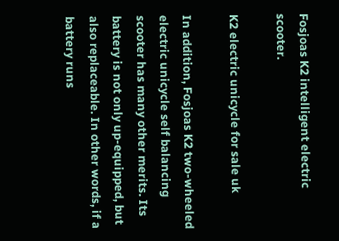Fosjoas K2 intelligent electric scooter.

K2 electric unicycle for sale uk

In addition, Fosjoas K2 two-wheeled electric unicycle self balancing scooter has many other merits. Its battery is not only up-equipped, but also replaceable. In other words, if a battery runs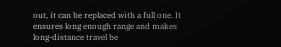out, it can be replaced with a full one. It ensures long enough range and makes long-distance travel be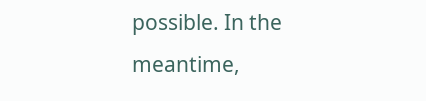possible. In the meantime,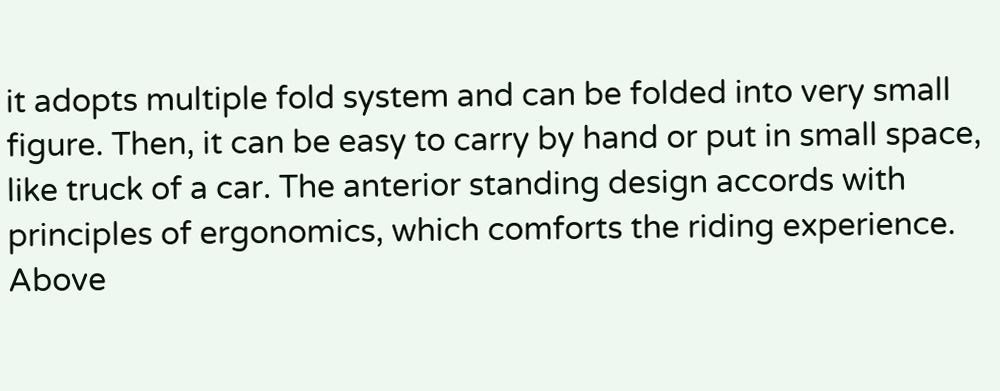it adopts multiple fold system and can be folded into very small figure. Then, it can be easy to carry by hand or put in small space, like truck of a car. The anterior standing design accords with principles of ergonomics, which comforts the riding experience. Above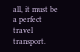all, it must be a perfect travel transport.